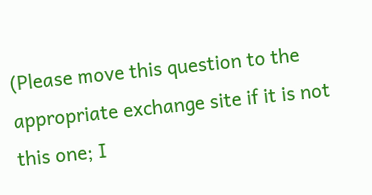(Please move this question to the appropriate exchange site if it is not this one; I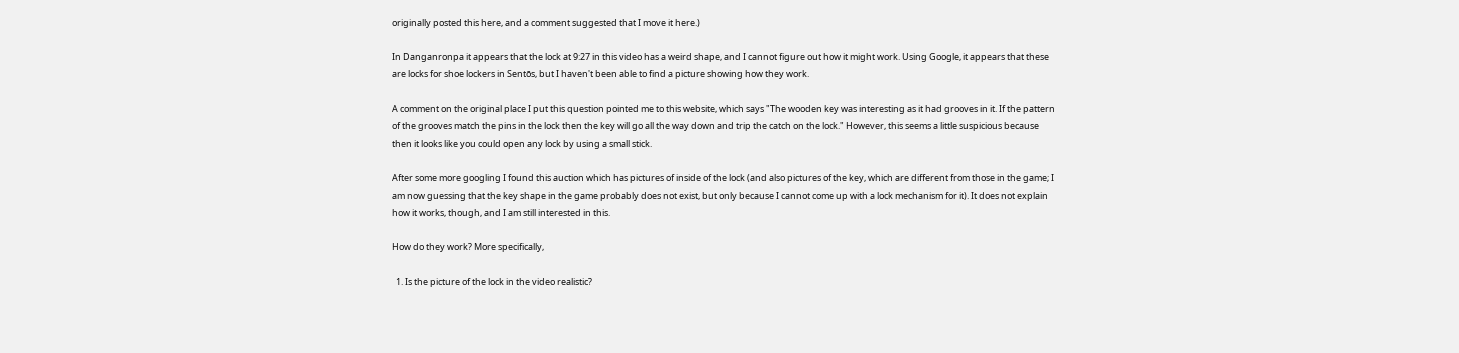originally posted this here, and a comment suggested that I move it here.)

In Danganronpa it appears that the lock at 9:27 in this video has a weird shape, and I cannot figure out how it might work. Using Google, it appears that these are locks for shoe lockers in Sentōs, but I haven't been able to find a picture showing how they work.

A comment on the original place I put this question pointed me to this website, which says "The wooden key was interesting as it had grooves in it. If the pattern of the grooves match the pins in the lock then the key will go all the way down and trip the catch on the lock." However, this seems a little suspicious because then it looks like you could open any lock by using a small stick.

After some more googling I found this auction which has pictures of inside of the lock (and also pictures of the key, which are different from those in the game; I am now guessing that the key shape in the game probably does not exist, but only because I cannot come up with a lock mechanism for it). It does not explain how it works, though, and I am still interested in this.

How do they work? More specifically,

  1. Is the picture of the lock in the video realistic?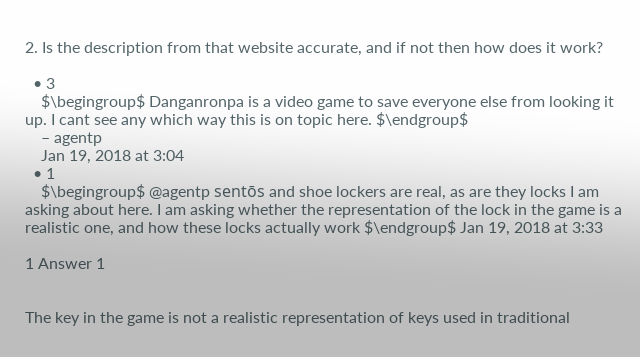2. Is the description from that website accurate, and if not then how does it work?

  • 3
    $\begingroup$ Danganronpa is a video game to save everyone else from looking it up. I cant see any which way this is on topic here. $\endgroup$
    – agentp
    Jan 19, 2018 at 3:04
  • 1
    $\begingroup$ @agentp sentōs and shoe lockers are real, as are they locks I am asking about here. I am asking whether the representation of the lock in the game is a realistic one, and how these locks actually work $\endgroup$ Jan 19, 2018 at 3:33

1 Answer 1


The key in the game is not a realistic representation of keys used in traditional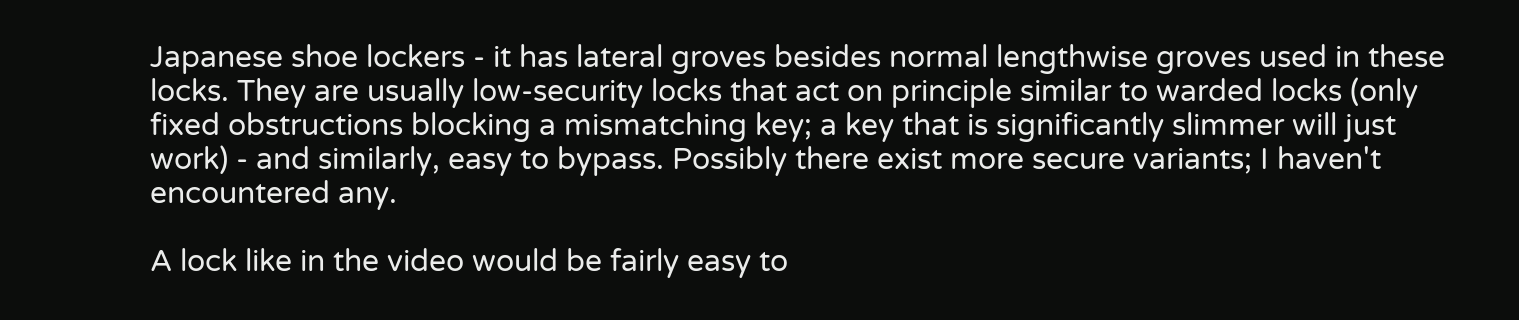Japanese shoe lockers - it has lateral groves besides normal lengthwise groves used in these locks. They are usually low-security locks that act on principle similar to warded locks (only fixed obstructions blocking a mismatching key; a key that is significantly slimmer will just work) - and similarly, easy to bypass. Possibly there exist more secure variants; I haven't encountered any.

A lock like in the video would be fairly easy to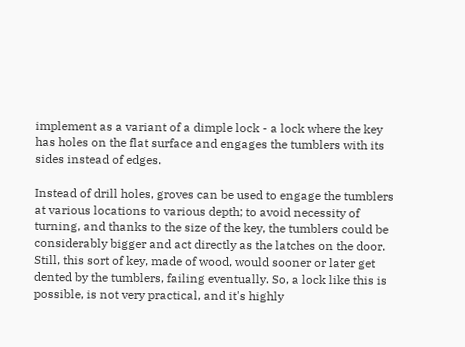implement as a variant of a dimple lock - a lock where the key has holes on the flat surface and engages the tumblers with its sides instead of edges.

Instead of drill holes, groves can be used to engage the tumblers at various locations to various depth; to avoid necessity of turning, and thanks to the size of the key, the tumblers could be considerably bigger and act directly as the latches on the door. Still, this sort of key, made of wood, would sooner or later get dented by the tumblers, failing eventually. So, a lock like this is possible, is not very practical, and it's highly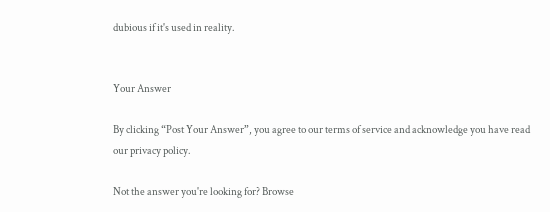dubious if it's used in reality.


Your Answer

By clicking “Post Your Answer”, you agree to our terms of service and acknowledge you have read our privacy policy.

Not the answer you're looking for? Browse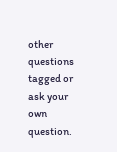other questions tagged or ask your own question.